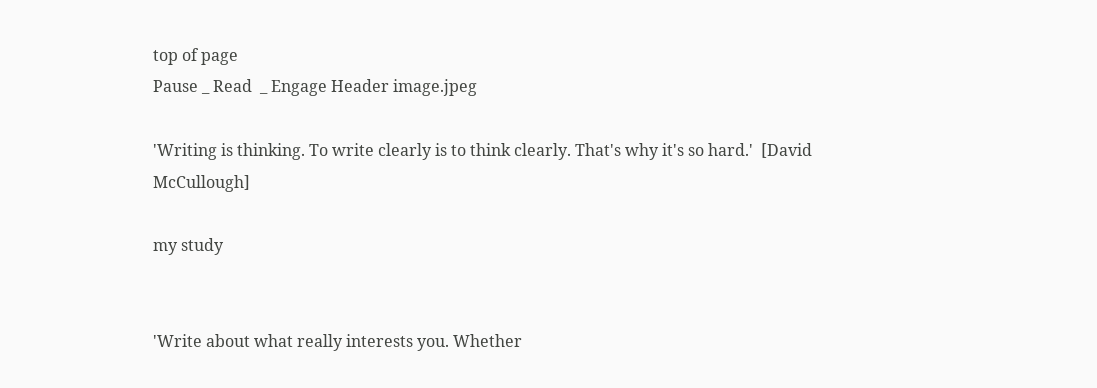top of page
Pause _ Read  _ Engage Header image.jpeg

'Writing is thinking. To write clearly is to think clearly. That's why it's so hard.'  [David McCullough]

my study


'Write about what really interests you. Whether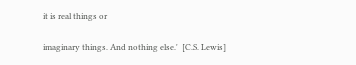it is real things or

imaginary things. And nothing else.'  [C.S. Lewis]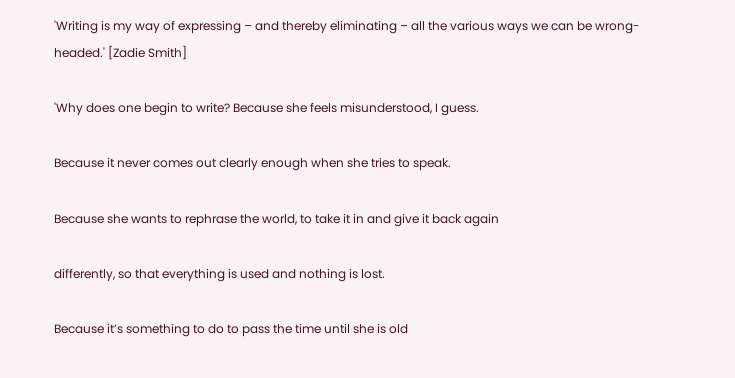'Writing is my way of expressing – and thereby eliminating – all the various ways we can be wrong-headed.' [Zadie Smith]

'Why does one begin to write? Because she feels misunderstood, I guess.

Because it never comes out clearly enough when she tries to speak.

Because she wants to rephrase the world, to take it in and give it back again

differently, so that everything is used and nothing is lost.

Because it’s something to do to pass the time until she is old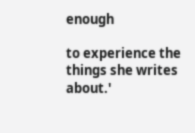enough

to experience the things she writes about.'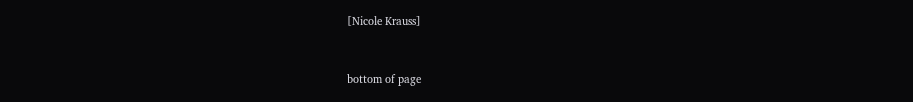[Nicole Krauss]


bottom of page